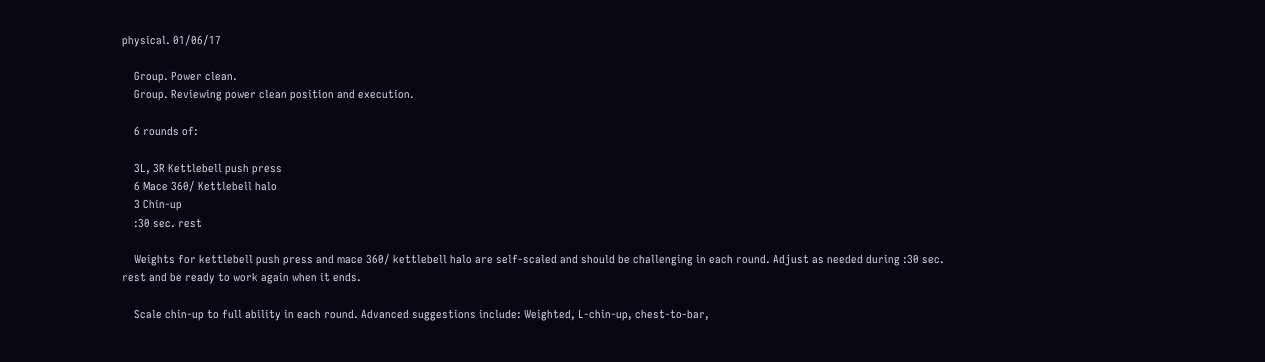physical. 01/06/17

    Group. Power clean.
    Group. Reviewing power clean position and execution.

    6 rounds of:

    3L, 3R Kettlebell push press
    6 Mace 360/ Kettlebell halo
    3 Chin-up
    :30 sec. rest

    Weights for kettlebell push press and mace 360/ kettlebell halo are self-scaled and should be challenging in each round. Adjust as needed during :30 sec. rest and be ready to work again when it ends.

    Scale chin-up to full ability in each round. Advanced suggestions include: Weighted, L-chin-up, chest-to-bar,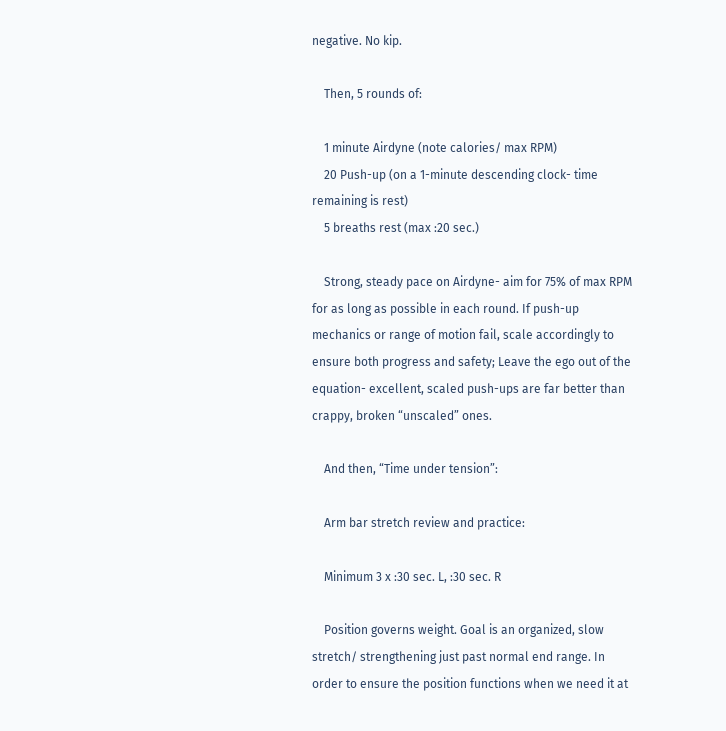negative. No kip.

    Then, 5 rounds of:

    1 minute Airdyne (note calories/ max RPM)
    20 Push-up (on a 1-minute descending clock- time remaining is rest)
    5 breaths rest (max :20 sec.)

    Strong, steady pace on Airdyne- aim for 75% of max RPM for as long as possible in each round. If push-up mechanics or range of motion fail, scale accordingly to ensure both progress and safety; Leave the ego out of the equation- excellent, scaled push-ups are far better than crappy, broken “unscaled” ones.

    And then, “Time under tension”:

    Arm bar stretch review and practice:

    Minimum 3 x :30 sec. L, :30 sec. R

    Position governs weight. Goal is an organized, slow stretch/ strengthening just past normal end range. In order to ensure the position functions when we need it at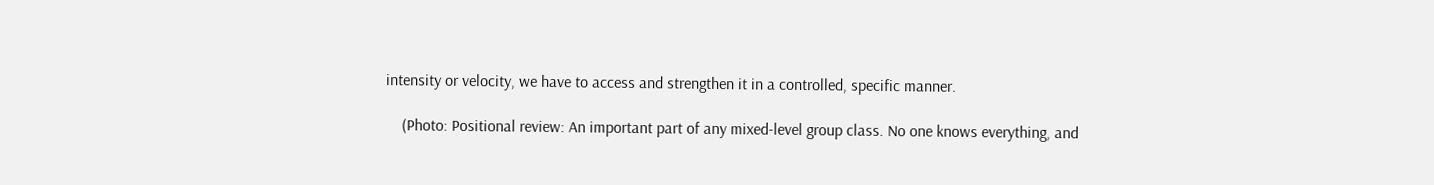intensity or velocity, we have to access and strengthen it in a controlled, specific manner.

    (Photo: Positional review: An important part of any mixed-level group class. No one knows everything, and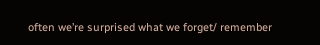often we’re surprised what we forget/ remember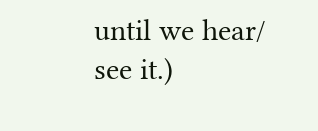until we hear/ see it.)